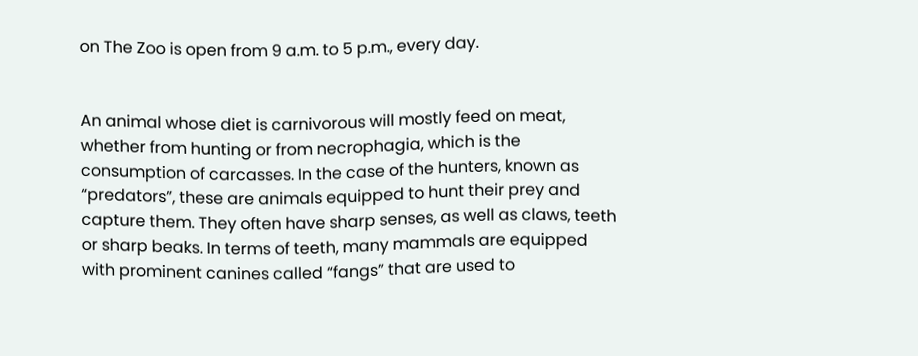on The Zoo is open from 9 a.m. to 5 p.m., every day.


An animal whose diet is carnivorous will mostly feed on meat, whether from hunting or from necrophagia, which is the consumption of carcasses. In the case of the hunters, known as “predators”, these are animals equipped to hunt their prey and capture them. They often have sharp senses, as well as claws, teeth or sharp beaks. In terms of teeth, many mammals are equipped with prominent canines called “fangs” that are used to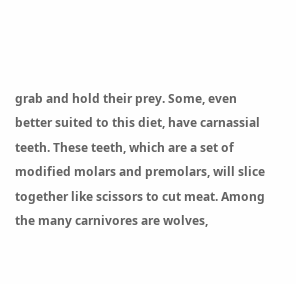grab and hold their prey. Some, even better suited to this diet, have carnassial teeth. These teeth, which are a set of modified molars and premolars, will slice together like scissors to cut meat. Among the many carnivores are wolves,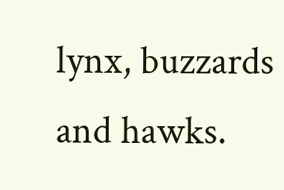lynx, buzzards and hawks.